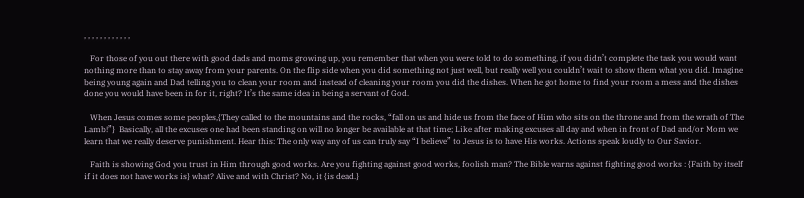, , , , , , , , , , , ,

   For those of you out there with good dads and moms growing up, you remember that when you were told to do something, if you didn’t complete the task you would want nothing more than to stay away from your parents. On the flip side when you did something not just well, but really well you couldn’t wait to show them what you did. Imagine being young again and Dad telling you to clean your room and instead of cleaning your room you did the dishes. When he got home to find your room a mess and the dishes done you would have been in for it, right? It’s the same idea in being a servant of God.

   When Jesus comes some peoples,{They called to the mountains and the rocks, “fall on us and hide us from the face of Him who sits on the throne and from the wrath of The Lamb!”}  Basically, all the excuses one had been standing on will no longer be available at that time; Like after making excuses all day and when in front of Dad and/or Mom we learn that we really deserve punishment. Hear this: The only way any of us can truly say “I believe” to Jesus is to have His works. Actions speak loudly to Our Savior.

   Faith is showing God you trust in Him through good works. Are you fighting against good works, foolish man? The Bible warns against fighting good works : {Faith by itself if it does not have works is} what? Alive and with Christ? No, it {is dead.}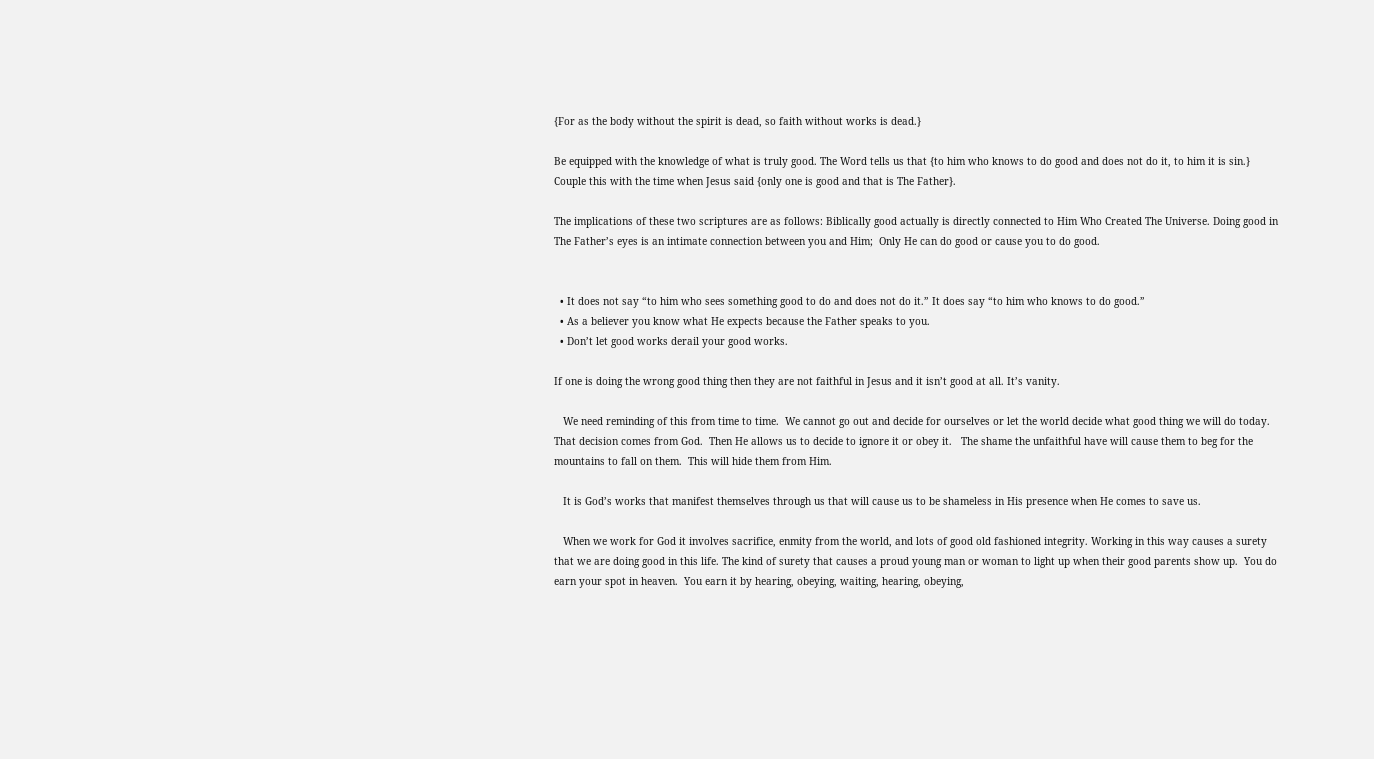{For as the body without the spirit is dead, so faith without works is dead.}

Be equipped with the knowledge of what is truly good. The Word tells us that {to him who knows to do good and does not do it, to him it is sin.}   Couple this with the time when Jesus said {only one is good and that is The Father}.

The implications of these two scriptures are as follows: Biblically good actually is directly connected to Him Who Created The Universe. Doing good in The Father’s eyes is an intimate connection between you and Him;  Only He can do good or cause you to do good.


  • It does not say “to him who sees something good to do and does not do it.” It does say “to him who knows to do good.”
  • As a believer you know what He expects because the Father speaks to you.
  • Don’t let good works derail your good works.

If one is doing the wrong good thing then they are not faithful in Jesus and it isn’t good at all. It’s vanity.

   We need reminding of this from time to time.  We cannot go out and decide for ourselves or let the world decide what good thing we will do today.  That decision comes from God.  Then He allows us to decide to ignore it or obey it.   The shame the unfaithful have will cause them to beg for the mountains to fall on them.  This will hide them from Him.

   It is God’s works that manifest themselves through us that will cause us to be shameless in His presence when He comes to save us.

   When we work for God it involves sacrifice, enmity from the world, and lots of good old fashioned integrity. Working in this way causes a surety that we are doing good in this life. The kind of surety that causes a proud young man or woman to light up when their good parents show up.  You do earn your spot in heaven.  You earn it by hearing, obeying, waiting, hearing, obeying,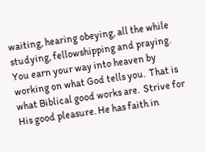waiting, hearing obeying, all the while studying, fellowshipping and praying.  You earn your way into heaven by working on what God tells you.  That is what Biblical good works are.  Strive for His good pleasure. He has faith in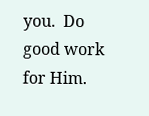you.  Do good work for Him.